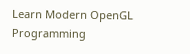Learn Modern OpenGL Programming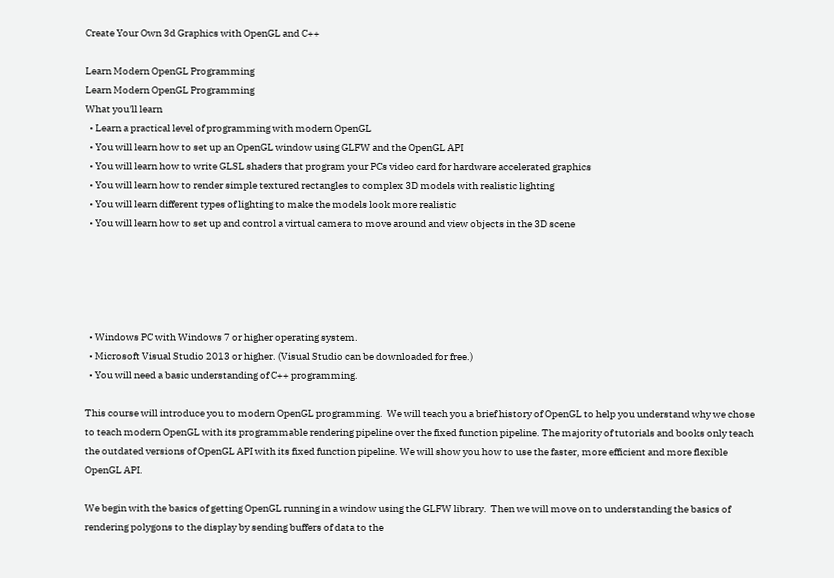Create Your Own 3d Graphics with OpenGL and C++

Learn Modern OpenGL Programming
Learn Modern OpenGL Programming
What you'll learn
  • Learn a practical level of programming with modern OpenGL
  • You will learn how to set up an OpenGL window using GLFW and the OpenGL API
  • You will learn how to write GLSL shaders that program your PCs video card for hardware accelerated graphics
  • You will learn how to render simple textured rectangles to complex 3D models with realistic lighting
  • You will learn different types of lighting to make the models look more realistic
  • You will learn how to set up and control a virtual camera to move around and view objects in the 3D scene





  • Windows PC with Windows 7 or higher operating system.
  • Microsoft Visual Studio 2013 or higher. (Visual Studio can be downloaded for free.)
  • You will need a basic understanding of C++ programming.

This course will introduce you to modern OpenGL programming.  We will teach you a brief history of OpenGL to help you understand why we chose to teach modern OpenGL with its programmable rendering pipeline over the fixed function pipeline. The majority of tutorials and books only teach the outdated versions of OpenGL API with its fixed function pipeline. We will show you how to use the faster, more efficient and more flexible OpenGL API.

We begin with the basics of getting OpenGL running in a window using the GLFW library.  Then we will move on to understanding the basics of rendering polygons to the display by sending buffers of data to the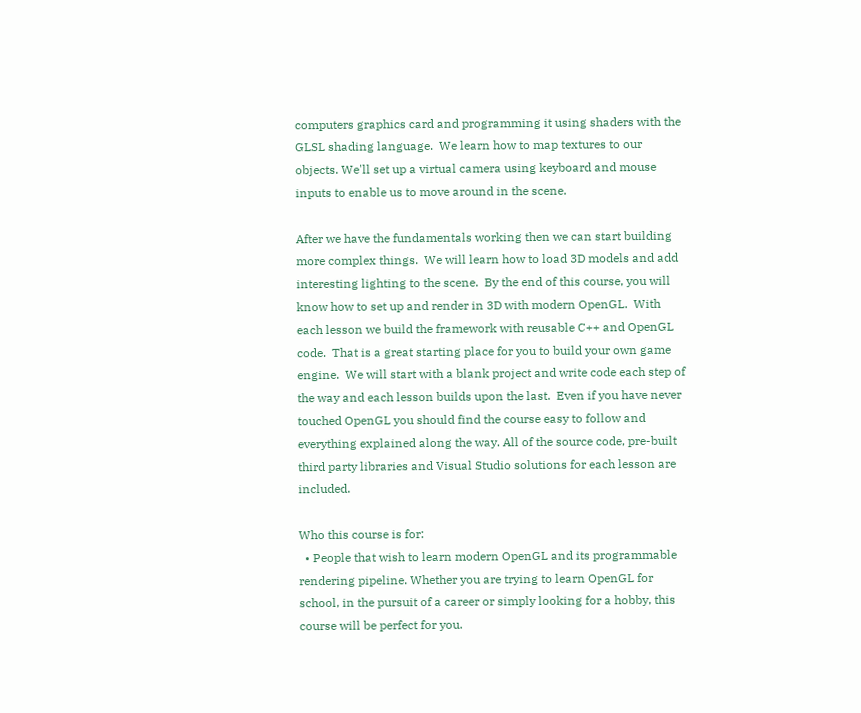computers graphics card and programming it using shaders with the GLSL shading language.  We learn how to map textures to our objects. We'll set up a virtual camera using keyboard and mouse inputs to enable us to move around in the scene.

After we have the fundamentals working then we can start building more complex things.  We will learn how to load 3D models and add interesting lighting to the scene.  By the end of this course, you will know how to set up and render in 3D with modern OpenGL.  With each lesson we build the framework with reusable C++ and OpenGL code.  That is a great starting place for you to build your own game engine.  We will start with a blank project and write code each step of the way and each lesson builds upon the last.  Even if you have never touched OpenGL you should find the course easy to follow and everything explained along the way. All of the source code, pre-built third party libraries and Visual Studio solutions for each lesson are included.

Who this course is for:
  • People that wish to learn modern OpenGL and its programmable rendering pipeline. Whether you are trying to learn OpenGL for school, in the pursuit of a career or simply looking for a hobby, this course will be perfect for you.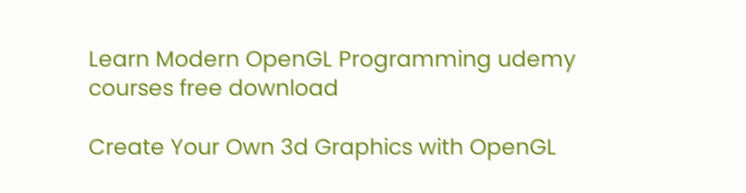Learn Modern OpenGL Programming udemy courses free download

Create Your Own 3d Graphics with OpenGL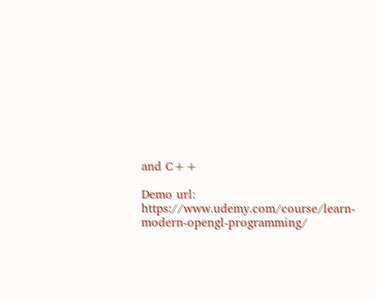and C++

Demo url: https://www.udemy.com/course/learn-modern-opengl-programming/